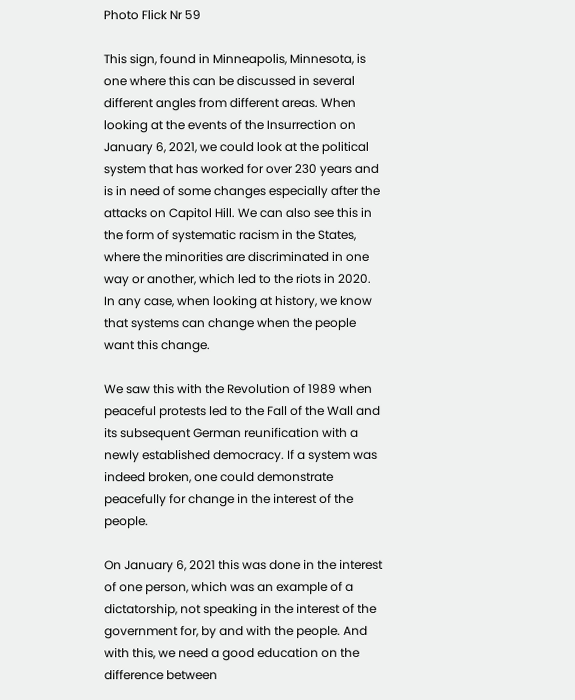Photo Flick Nr 59

This sign, found in Minneapolis, Minnesota, is one where this can be discussed in several different angles from different areas. When looking at the events of the Insurrection on January 6, 2021, we could look at the political system that has worked for over 230 years and is in need of some changes especially after the attacks on Capitol Hill. We can also see this in the form of systematic racism in the States, where the minorities are discriminated in one way or another, which led to the riots in 2020. In any case, when looking at history, we know that systems can change when the people want this change.

We saw this with the Revolution of 1989 when peaceful protests led to the Fall of the Wall and its subsequent German reunification with a newly established democracy. If a system was indeed broken, one could demonstrate peacefully for change in the interest of the people.

On January 6, 2021 this was done in the interest of one person, which was an example of a dictatorship, not speaking in the interest of the government for, by and with the people. And with this, we need a good education on the difference between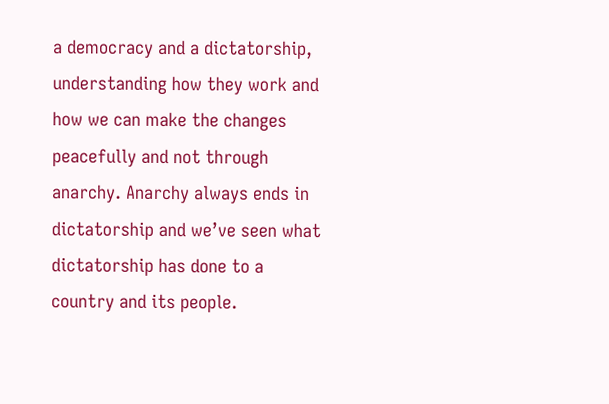a democracy and a dictatorship, understanding how they work and how we can make the changes peacefully and not through anarchy. Anarchy always ends in dictatorship and we’ve seen what dictatorship has done to a country and its people.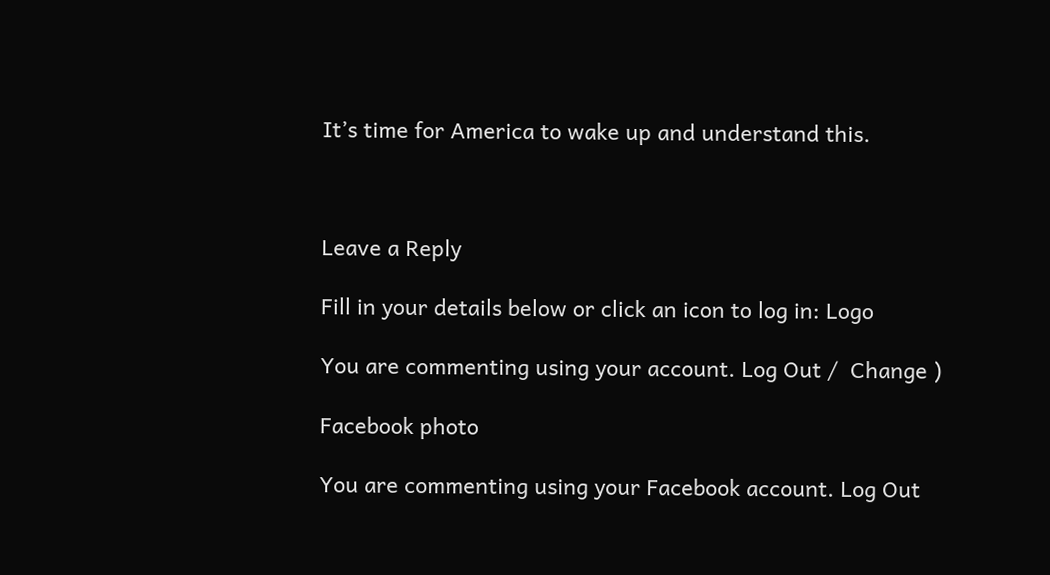It’s time for America to wake up and understand this.



Leave a Reply

Fill in your details below or click an icon to log in: Logo

You are commenting using your account. Log Out /  Change )

Facebook photo

You are commenting using your Facebook account. Log Out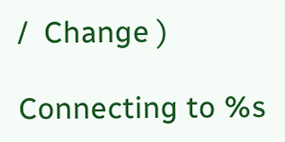/  Change )

Connecting to %s